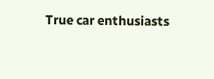True car enthusiasts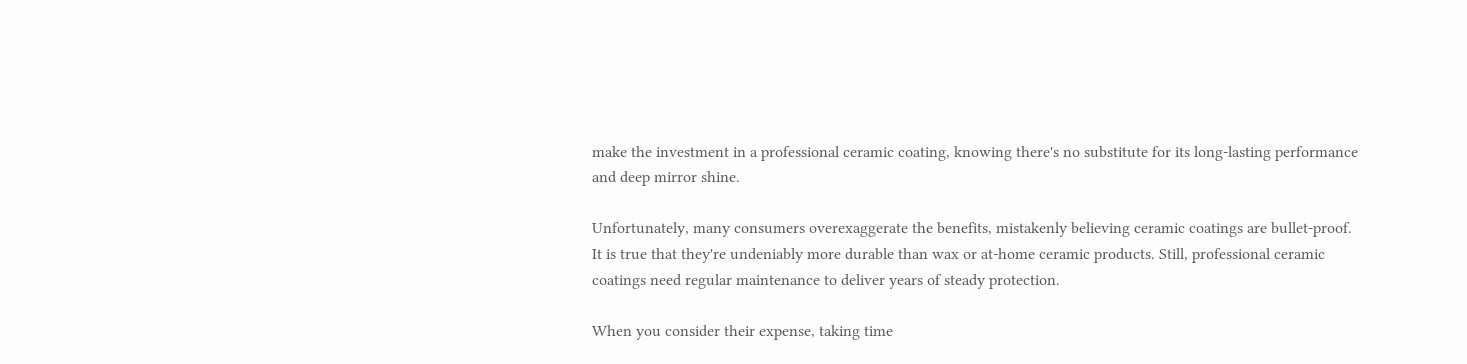make the investment in a professional ceramic coating, knowing there's no substitute for its long-lasting performance and deep mirror shine.

Unfortunately, many consumers overexaggerate the benefits, mistakenly believing ceramic coatings are bullet-proof. It is true that they're undeniably more durable than wax or at-home ceramic products. Still, professional ceramic coatings need regular maintenance to deliver years of steady protection.

When you consider their expense, taking time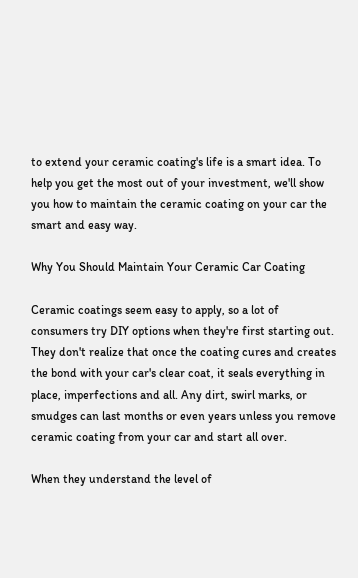to extend your ceramic coating's life is a smart idea. To help you get the most out of your investment, we'll show you how to maintain the ceramic coating on your car the smart and easy way.

Why You Should Maintain Your Ceramic Car Coating

Ceramic coatings seem easy to apply, so a lot of consumers try DIY options when they're first starting out. They don't realize that once the coating cures and creates the bond with your car's clear coat, it seals everything in place, imperfections and all. Any dirt, swirl marks, or smudges can last months or even years unless you remove ceramic coating from your car and start all over.

When they understand the level of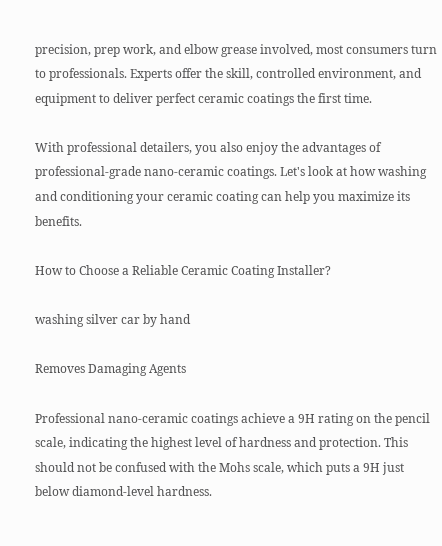precision, prep work, and elbow grease involved, most consumers turn to professionals. Experts offer the skill, controlled environment, and equipment to deliver perfect ceramic coatings the first time.

With professional detailers, you also enjoy the advantages of professional-grade nano-ceramic coatings. Let's look at how washing and conditioning your ceramic coating can help you maximize its benefits.

How to Choose a Reliable Ceramic Coating Installer?

washing silver car by hand

Removes Damaging Agents

Professional nano-ceramic coatings achieve a 9H rating on the pencil scale, indicating the highest level of hardness and protection. This should not be confused with the Mohs scale, which puts a 9H just below diamond-level hardness.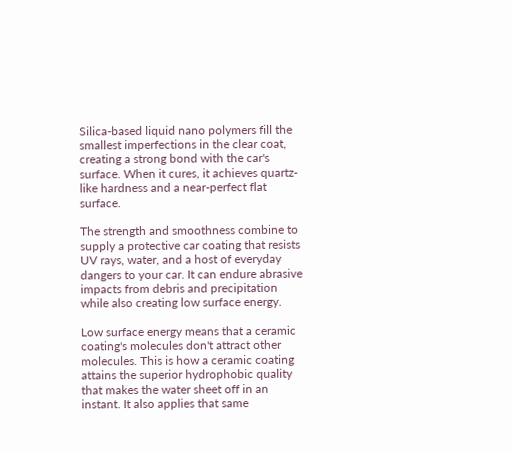Silica-based liquid nano polymers fill the smallest imperfections in the clear coat, creating a strong bond with the car's surface. When it cures, it achieves quartz-like hardness and a near-perfect flat surface.

The strength and smoothness combine to supply a protective car coating that resists UV rays, water, and a host of everyday dangers to your car. It can endure abrasive impacts from debris and precipitation while also creating low surface energy.

Low surface energy means that a ceramic coating's molecules don't attract other molecules. This is how a ceramic coating attains the superior hydrophobic quality that makes the water sheet off in an instant. It also applies that same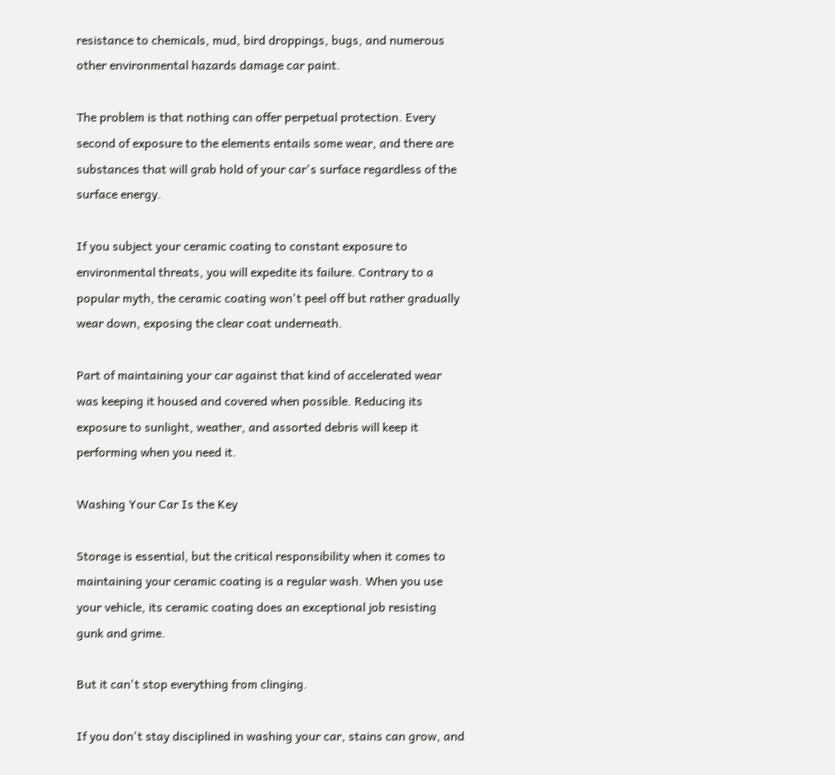resistance to chemicals, mud, bird droppings, bugs, and numerous other environmental hazards damage car paint.

The problem is that nothing can offer perpetual protection. Every second of exposure to the elements entails some wear, and there are substances that will grab hold of your car's surface regardless of the surface energy.

If you subject your ceramic coating to constant exposure to environmental threats, you will expedite its failure. Contrary to a popular myth, the ceramic coating won't peel off but rather gradually wear down, exposing the clear coat underneath.

Part of maintaining your car against that kind of accelerated wear was keeping it housed and covered when possible. Reducing its exposure to sunlight, weather, and assorted debris will keep it performing when you need it.

Washing Your Car Is the Key

Storage is essential, but the critical responsibility when it comes to maintaining your ceramic coating is a regular wash. When you use your vehicle, its ceramic coating does an exceptional job resisting gunk and grime.

But it can't stop everything from clinging.

If you don't stay disciplined in washing your car, stains can grow, and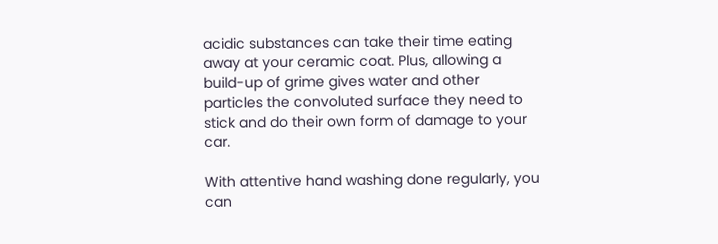acidic substances can take their time eating away at your ceramic coat. Plus, allowing a build-up of grime gives water and other particles the convoluted surface they need to stick and do their own form of damage to your car.

With attentive hand washing done regularly, you can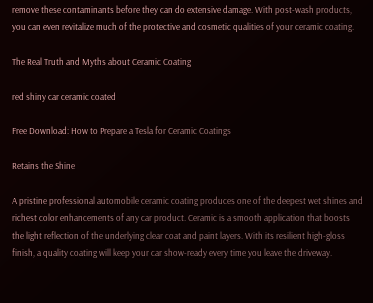remove these contaminants before they can do extensive damage. With post-wash products, you can even revitalize much of the protective and cosmetic qualities of your ceramic coating.

The Real Truth and Myths about Ceramic Coating

red shiny car ceramic coated

Free Download: How to Prepare a Tesla for Ceramic Coatings

Retains the Shine

A pristine professional automobile ceramic coating produces one of the deepest wet shines and richest color enhancements of any car product. Ceramic is a smooth application that boosts the light reflection of the underlying clear coat and paint layers. With its resilient high-gloss finish, a quality coating will keep your car show-ready every time you leave the driveway.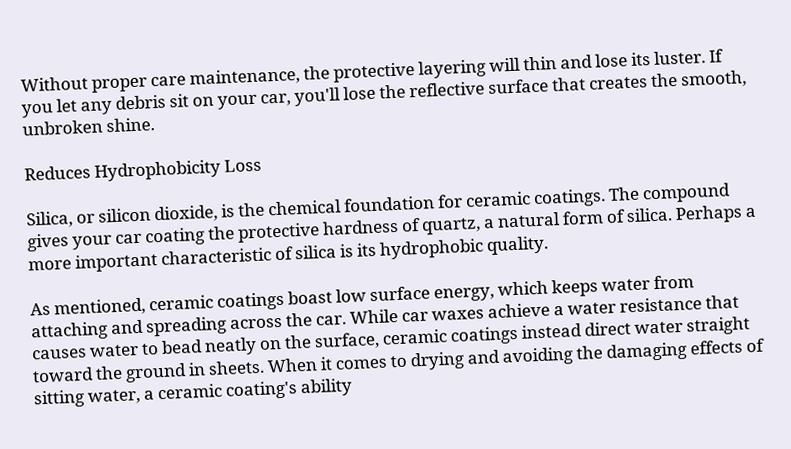Without proper care maintenance, the protective layering will thin and lose its luster. If you let any debris sit on your car, you'll lose the reflective surface that creates the smooth, unbroken shine.

Reduces Hydrophobicity Loss

Silica, or silicon dioxide, is the chemical foundation for ceramic coatings. The compound gives your car coating the protective hardness of quartz, a natural form of silica. Perhaps a more important characteristic of silica is its hydrophobic quality.

As mentioned, ceramic coatings boast low surface energy, which keeps water from attaching and spreading across the car. While car waxes achieve a water resistance that causes water to bead neatly on the surface, ceramic coatings instead direct water straight toward the ground in sheets. When it comes to drying and avoiding the damaging effects of sitting water, a ceramic coating's ability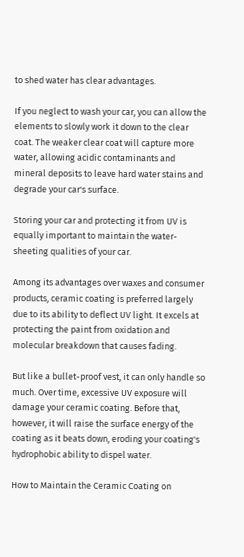to shed water has clear advantages.

If you neglect to wash your car, you can allow the elements to slowly work it down to the clear coat. The weaker clear coat will capture more water, allowing acidic contaminants and mineral deposits to leave hard water stains and degrade your car's surface.

Storing your car and protecting it from UV is equally important to maintain the water-sheeting qualities of your car.

Among its advantages over waxes and consumer products, ceramic coating is preferred largely due to its ability to deflect UV light. It excels at protecting the paint from oxidation and molecular breakdown that causes fading.

But like a bullet-proof vest, it can only handle so much. Over time, excessive UV exposure will damage your ceramic coating. Before that, however, it will raise the surface energy of the coating as it beats down, eroding your coating's hydrophobic ability to dispel water.

How to Maintain the Ceramic Coating on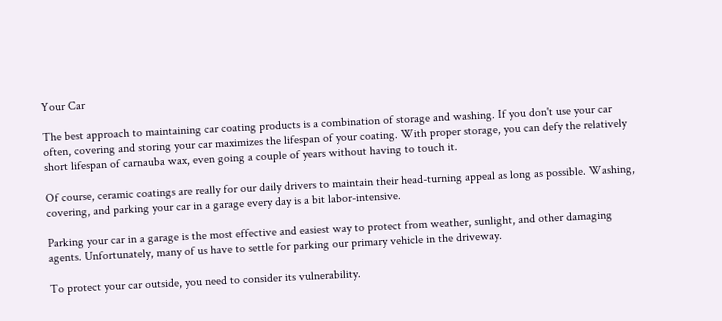Your Car

The best approach to maintaining car coating products is a combination of storage and washing. If you don't use your car often, covering and storing your car maximizes the lifespan of your coating. With proper storage, you can defy the relatively short lifespan of carnauba wax, even going a couple of years without having to touch it.

Of course, ceramic coatings are really for our daily drivers to maintain their head-turning appeal as long as possible. Washing, covering, and parking your car in a garage every day is a bit labor-intensive.

Parking your car in a garage is the most effective and easiest way to protect from weather, sunlight, and other damaging agents. Unfortunately, many of us have to settle for parking our primary vehicle in the driveway.

To protect your car outside, you need to consider its vulnerability.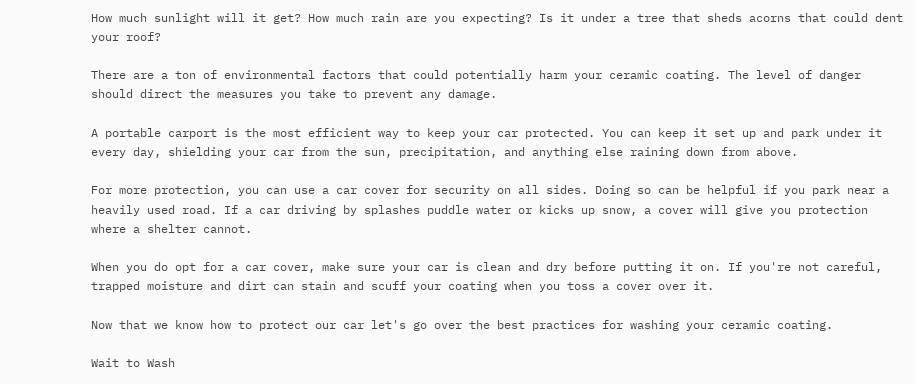How much sunlight will it get? How much rain are you expecting? Is it under a tree that sheds acorns that could dent your roof?

There are a ton of environmental factors that could potentially harm your ceramic coating. The level of danger should direct the measures you take to prevent any damage.

A portable carport is the most efficient way to keep your car protected. You can keep it set up and park under it every day, shielding your car from the sun, precipitation, and anything else raining down from above.

For more protection, you can use a car cover for security on all sides. Doing so can be helpful if you park near a heavily used road. If a car driving by splashes puddle water or kicks up snow, a cover will give you protection where a shelter cannot.

When you do opt for a car cover, make sure your car is clean and dry before putting it on. If you're not careful, trapped moisture and dirt can stain and scuff your coating when you toss a cover over it.

Now that we know how to protect our car let's go over the best practices for washing your ceramic coating.

Wait to Wash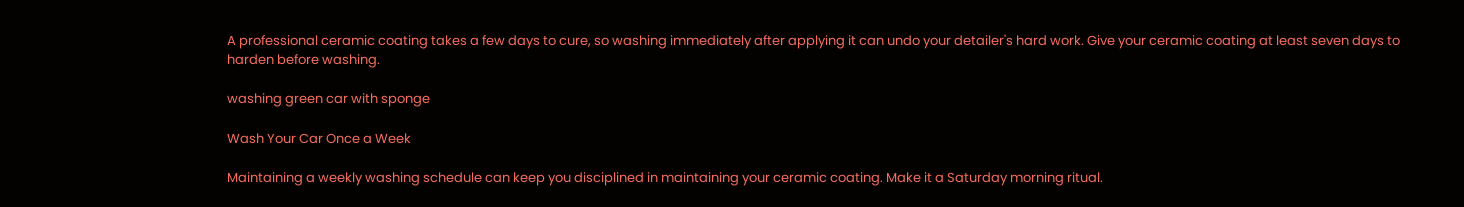A professional ceramic coating takes a few days to cure, so washing immediately after applying it can undo your detailer's hard work. Give your ceramic coating at least seven days to harden before washing.

washing green car with sponge

Wash Your Car Once a Week

Maintaining a weekly washing schedule can keep you disciplined in maintaining your ceramic coating. Make it a Saturday morning ritual.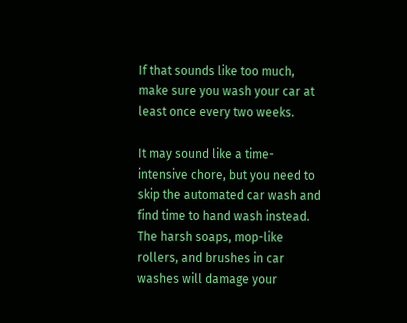If that sounds like too much, make sure you wash your car at least once every two weeks.

It may sound like a time-intensive chore, but you need to skip the automated car wash and find time to hand wash instead. The harsh soaps, mop-like rollers, and brushes in car washes will damage your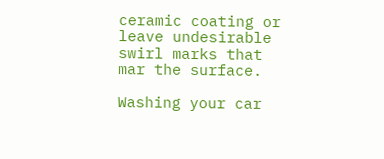ceramic coating or leave undesirable swirl marks that mar the surface.

Washing your car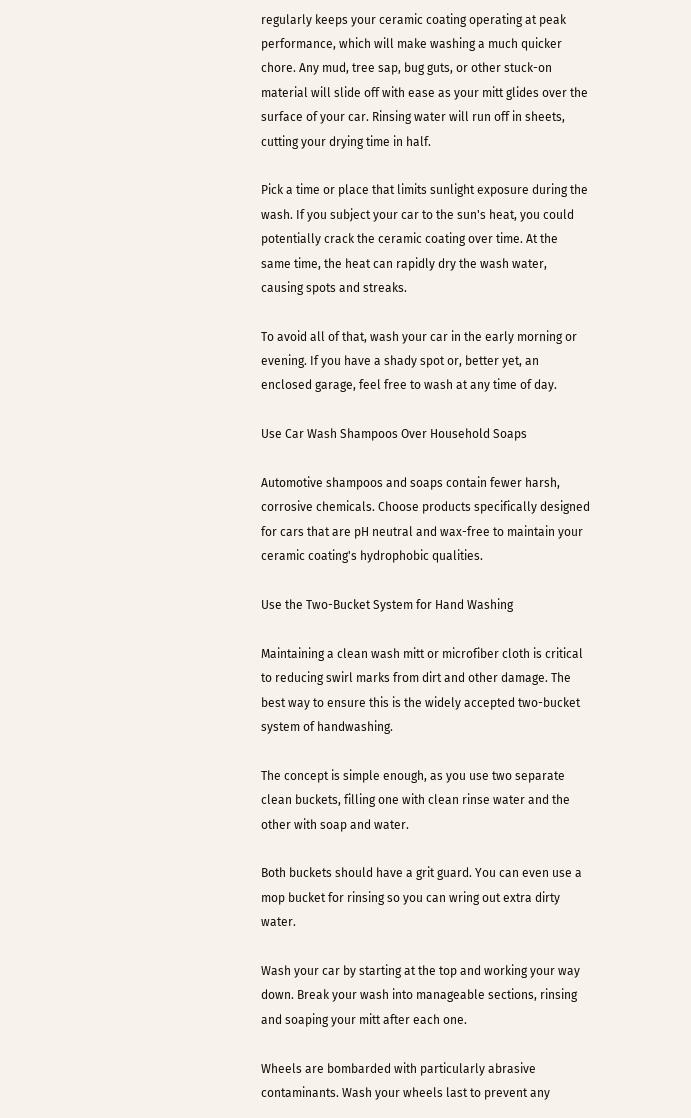regularly keeps your ceramic coating operating at peak performance, which will make washing a much quicker chore. Any mud, tree sap, bug guts, or other stuck-on material will slide off with ease as your mitt glides over the surface of your car. Rinsing water will run off in sheets, cutting your drying time in half.

Pick a time or place that limits sunlight exposure during the wash. If you subject your car to the sun's heat, you could potentially crack the ceramic coating over time. At the same time, the heat can rapidly dry the wash water, causing spots and streaks.

To avoid all of that, wash your car in the early morning or evening. If you have a shady spot or, better yet, an enclosed garage, feel free to wash at any time of day.

Use Car Wash Shampoos Over Household Soaps

Automotive shampoos and soaps contain fewer harsh, corrosive chemicals. Choose products specifically designed for cars that are pH neutral and wax-free to maintain your ceramic coating's hydrophobic qualities.

Use the Two-Bucket System for Hand Washing

Maintaining a clean wash mitt or microfiber cloth is critical to reducing swirl marks from dirt and other damage. The best way to ensure this is the widely accepted two-bucket system of handwashing.

The concept is simple enough, as you use two separate clean buckets, filling one with clean rinse water and the other with soap and water.

Both buckets should have a grit guard. You can even use a mop bucket for rinsing so you can wring out extra dirty water.

Wash your car by starting at the top and working your way down. Break your wash into manageable sections, rinsing and soaping your mitt after each one.

Wheels are bombarded with particularly abrasive contaminants. Wash your wheels last to prevent any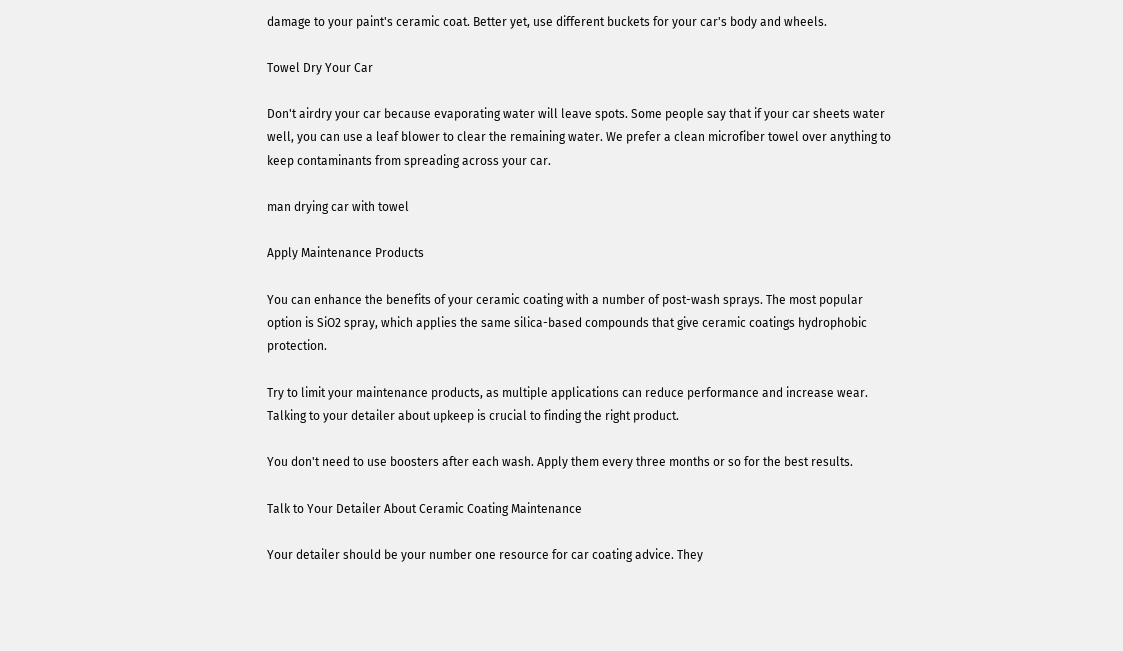damage to your paint's ceramic coat. Better yet, use different buckets for your car's body and wheels.

Towel Dry Your Car

Don't airdry your car because evaporating water will leave spots. Some people say that if your car sheets water well, you can use a leaf blower to clear the remaining water. We prefer a clean microfiber towel over anything to keep contaminants from spreading across your car.

man drying car with towel

Apply Maintenance Products

You can enhance the benefits of your ceramic coating with a number of post-wash sprays. The most popular option is SiO2 spray, which applies the same silica-based compounds that give ceramic coatings hydrophobic protection.

Try to limit your maintenance products, as multiple applications can reduce performance and increase wear. Talking to your detailer about upkeep is crucial to finding the right product.

You don't need to use boosters after each wash. Apply them every three months or so for the best results.

Talk to Your Detailer About Ceramic Coating Maintenance

Your detailer should be your number one resource for car coating advice. They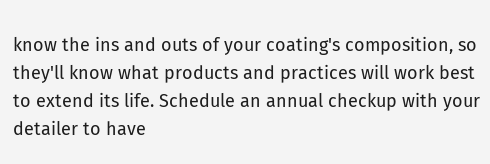know the ins and outs of your coating's composition, so they'll know what products and practices will work best to extend its life. Schedule an annual checkup with your detailer to have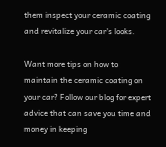them inspect your ceramic coating and revitalize your car's looks.

Want more tips on how to maintain the ceramic coating on your car? Follow our blog for expert advice that can save you time and money in keeping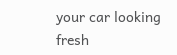your car looking fresh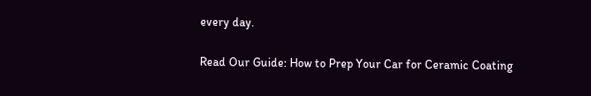every day.

Read Our Guide: How to Prep Your Car for Ceramic Coating